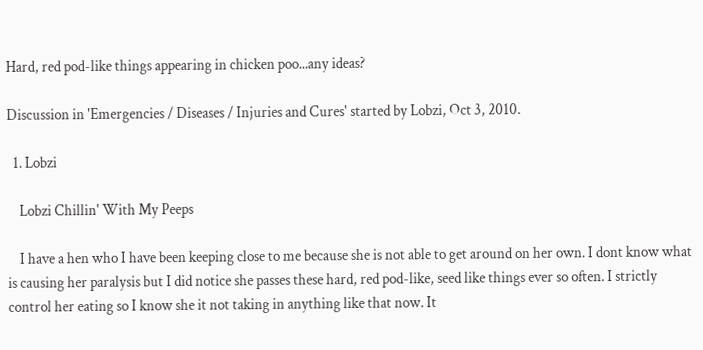Hard, red pod-like things appearing in chicken poo...any ideas?

Discussion in 'Emergencies / Diseases / Injuries and Cures' started by Lobzi, Oct 3, 2010.

  1. Lobzi

    Lobzi Chillin' With My Peeps

    I have a hen who I have been keeping close to me because she is not able to get around on her own. I dont know what is causing her paralysis but I did notice she passes these hard, red pod-like, seed like things ever so often. I strictly control her eating so I know she it not taking in anything like that now. It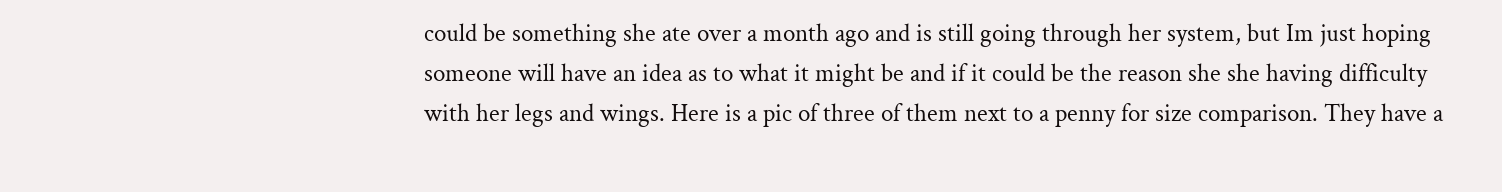could be something she ate over a month ago and is still going through her system, but Im just hoping someone will have an idea as to what it might be and if it could be the reason she she having difficulty with her legs and wings. Here is a pic of three of them next to a penny for size comparison. They have a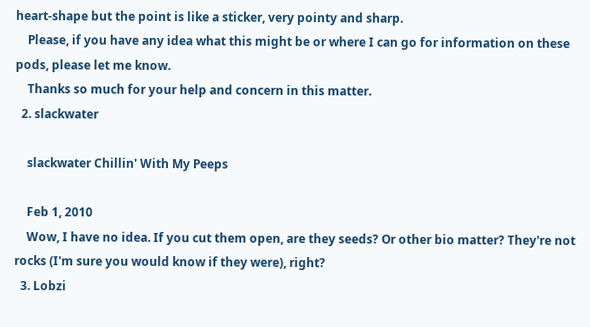heart-shape but the point is like a sticker, very pointy and sharp.
    Please, if you have any idea what this might be or where I can go for information on these pods, please let me know.
    Thanks so much for your help and concern in this matter.
  2. slackwater

    slackwater Chillin' With My Peeps

    Feb 1, 2010
    Wow, I have no idea. If you cut them open, are they seeds? Or other bio matter? They're not rocks (I'm sure you would know if they were), right?
  3. Lobzi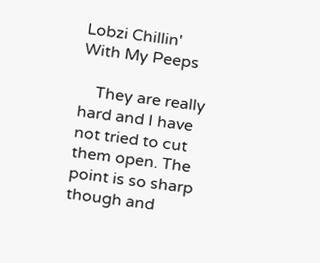Lobzi Chillin' With My Peeps

    They are really hard and I have not tried to cut them open. The point is so sharp though and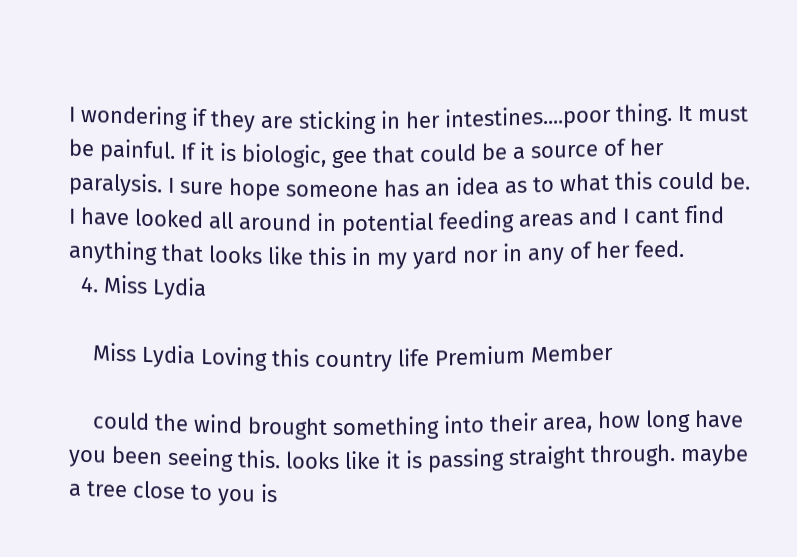I wondering if they are sticking in her intestines....poor thing. It must be painful. If it is biologic, gee that could be a source of her paralysis. I sure hope someone has an idea as to what this could be. I have looked all around in potential feeding areas and I cant find anything that looks like this in my yard nor in any of her feed.
  4. Miss Lydia

    Miss Lydia Loving this country life Premium Member

    could the wind brought something into their area, how long have you been seeing this. looks like it is passing straight through. maybe a tree close to you is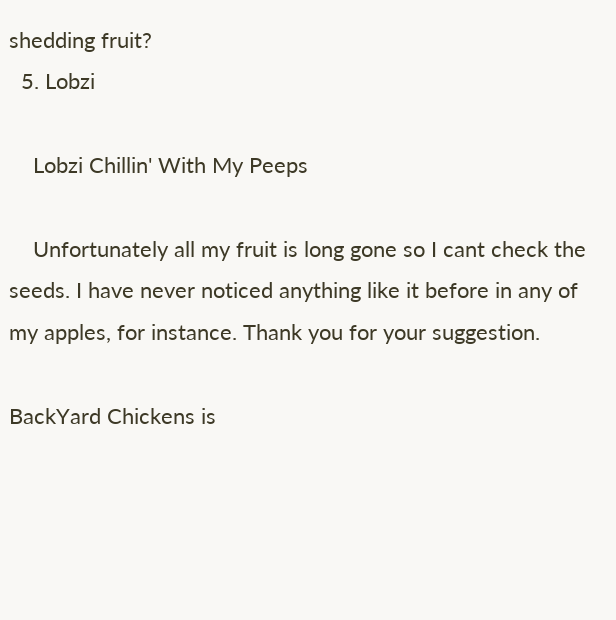shedding fruit?
  5. Lobzi

    Lobzi Chillin' With My Peeps

    Unfortunately all my fruit is long gone so I cant check the seeds. I have never noticed anything like it before in any of my apples, for instance. Thank you for your suggestion.

BackYard Chickens is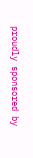proudly sponsored by